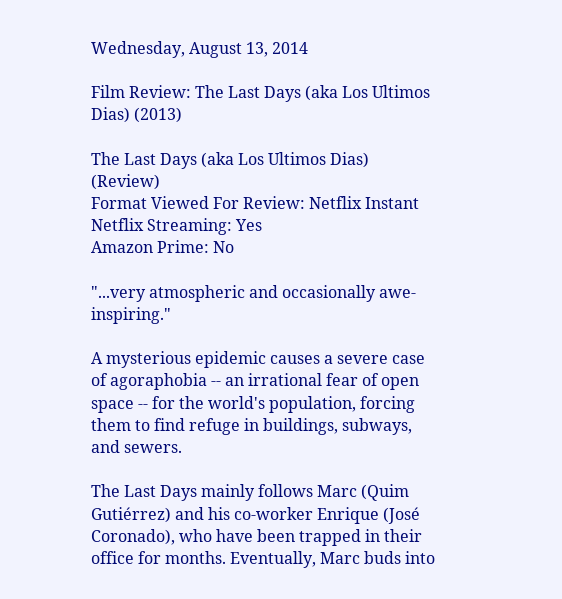Wednesday, August 13, 2014

Film Review: The Last Days (aka Los Ultimos Dias) (2013)

The Last Days (aka Los Ultimos Dias) (Review)
Format Viewed For Review: Netflix Instant
Netflix Streaming: Yes
Amazon Prime: No

"...very atmospheric and occasionally awe-inspiring."

A mysterious epidemic causes a severe case of agoraphobia -- an irrational fear of open space -- for the world's population, forcing them to find refuge in buildings, subways, and sewers.

The Last Days mainly follows Marc (Quim Gutiérrez) and his co-worker Enrique (José Coronado), who have been trapped in their office for months. Eventually, Marc buds into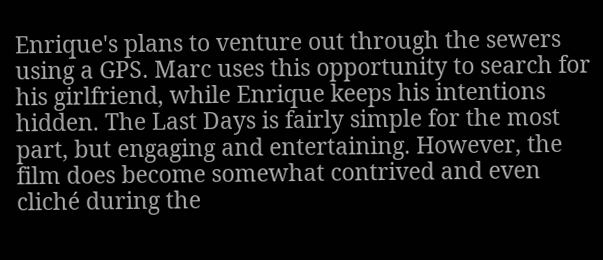Enrique's plans to venture out through the sewers using a GPS. Marc uses this opportunity to search for his girlfriend, while Enrique keeps his intentions hidden. The Last Days is fairly simple for the most part, but engaging and entertaining. However, the film does become somewhat contrived and even cliché during the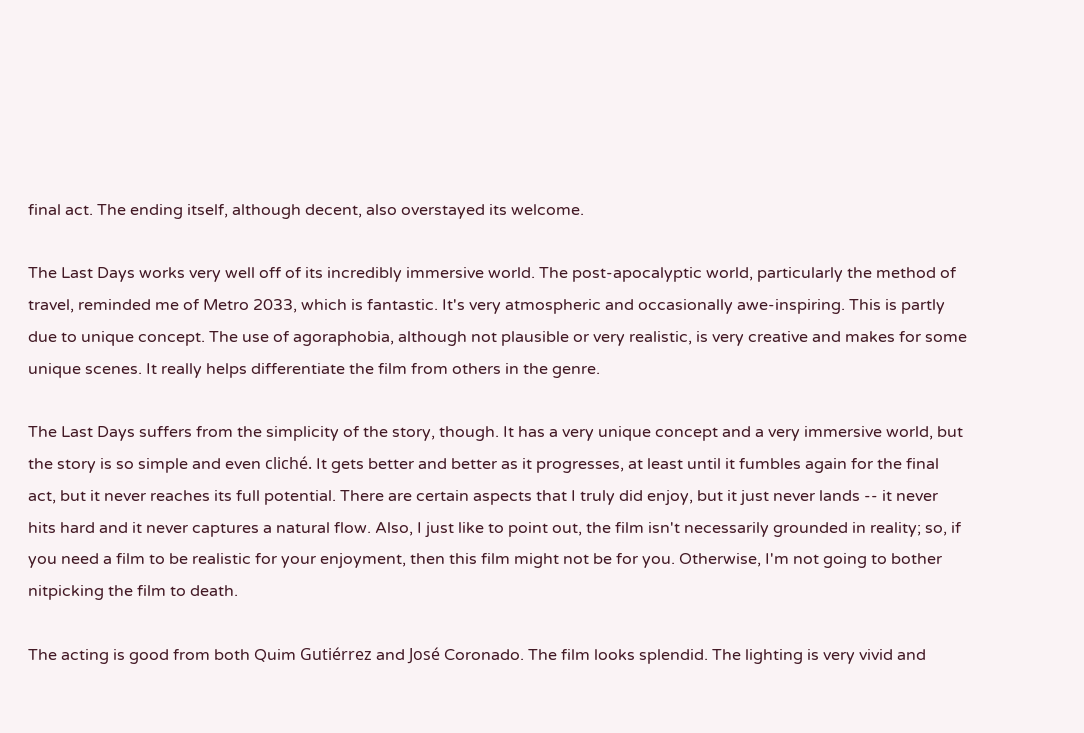final act. The ending itself, although decent, also overstayed its welcome.

The Last Days works very well off of its incredibly immersive world. The post-apocalyptic world, particularly the method of travel, reminded me of Metro 2033, which is fantastic. It's very atmospheric and occasionally awe-inspiring. This is partly due to unique concept. The use of agoraphobia, although not plausible or very realistic, is very creative and makes for some unique scenes. It really helps differentiate the film from others in the genre.

The Last Days suffers from the simplicity of the story, though. It has a very unique concept and a very immersive world, but the story is so simple and even cliché. It gets better and better as it progresses, at least until it fumbles again for the final act, but it never reaches its full potential. There are certain aspects that I truly did enjoy, but it just never lands -- it never hits hard and it never captures a natural flow. Also, I just like to point out, the film isn't necessarily grounded in reality; so, if you need a film to be realistic for your enjoyment, then this film might not be for you. Otherwise, I'm not going to bother nitpicking the film to death.

The acting is good from both Quim Gutiérrez and José Coronado. The film looks splendid. The lighting is very vivid and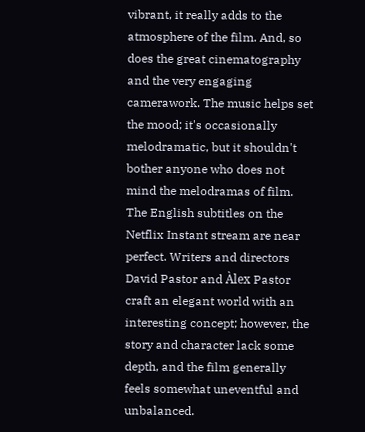vibrant, it really adds to the atmosphere of the film. And, so does the great cinematography and the very engaging camerawork. The music helps set the mood; it's occasionally melodramatic, but it shouldn't bother anyone who does not mind the melodramas of film. The English subtitles on the Netflix Instant stream are near perfect. Writers and directors David Pastor and Àlex Pastor craft an elegant world with an interesting concept; however, the story and character lack some depth, and the film generally feels somewhat uneventful and unbalanced.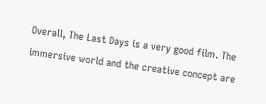Overall, The Last Days is a very good film. The immersive world and the creative concept are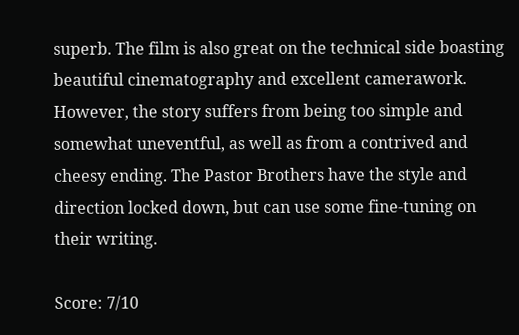superb. The film is also great on the technical side boasting beautiful cinematography and excellent camerawork. However, the story suffers from being too simple and somewhat uneventful, as well as from a contrived and cheesy ending. The Pastor Brothers have the style and direction locked down, but can use some fine-tuning on their writing.

Score: 7/10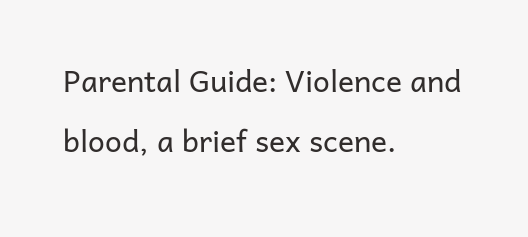Parental Guide: Violence and blood, a brief sex scene.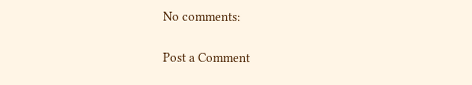No comments:

Post a Comment